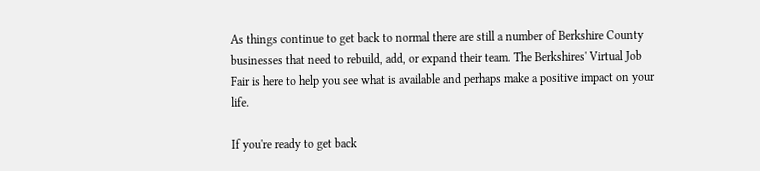As things continue to get back to normal there are still a number of Berkshire County businesses that need to rebuild, add, or expand their team. The Berkshires' Virtual Job Fair is here to help you see what is available and perhaps make a positive impact on your life.

If you're ready to get back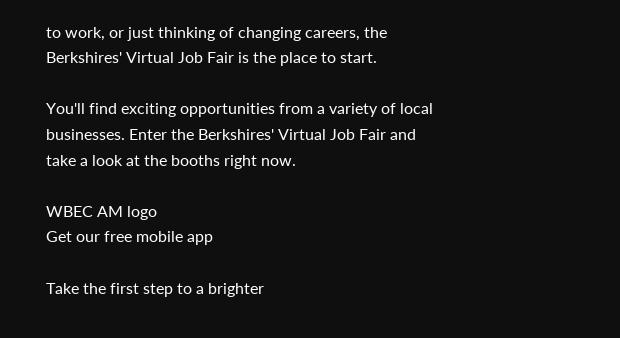to work, or just thinking of changing careers, the Berkshires' Virtual Job Fair is the place to start.

You'll find exciting opportunities from a variety of local businesses. Enter the Berkshires' Virtual Job Fair and take a look at the booths right now.

WBEC AM logo
Get our free mobile app

Take the first step to a brighter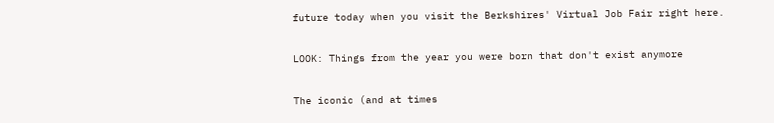future today when you visit the Berkshires' Virtual Job Fair right here.

LOOK: Things from the year you were born that don't exist anymore

The iconic (and at times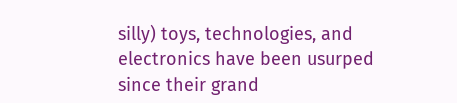silly) toys, technologies, and electronics have been usurped since their grand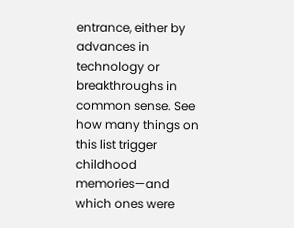entrance, either by advances in technology or breakthroughs in common sense. See how many things on this list trigger childhood memories—and which ones were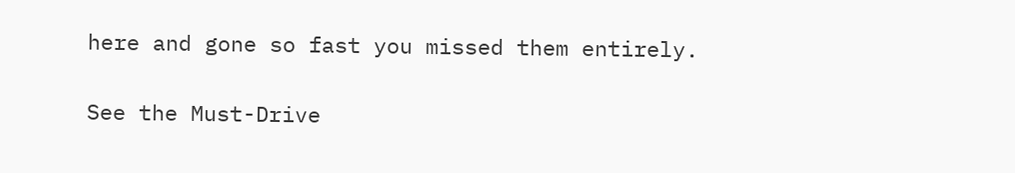here and gone so fast you missed them entirely.

See the Must-Drive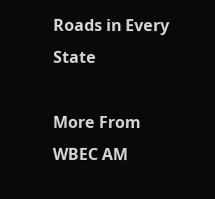Roads in Every State

More From WBEC AM